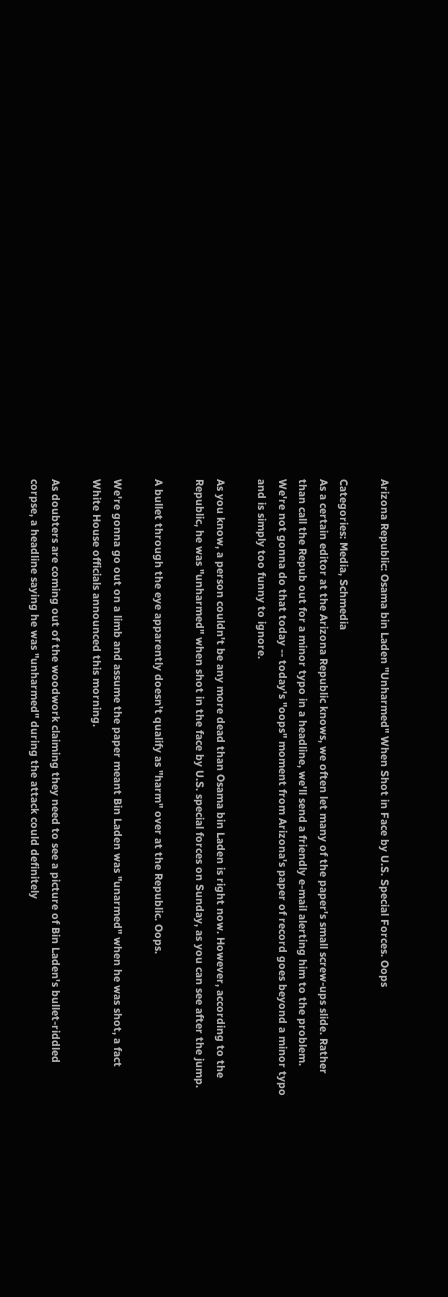Arizona Republic: Osama bin Laden "Unharmed" When Shot in Face by U.S. Special Forces. Oops

Categories: Media, Schmedia
As a certain editor at the Arizona Republic knows, we often let many of the paper's small screw-ups slide. Rather than call the Repub out for a minor typo in a headline, we'll send a friendly e-mail alerting him to the problem. We're not gonna do that today -- today's "oops" moment from Arizona's paper of record goes beyond a minor typo and is simply too funny to ignore.

As you know, a person couldn't be any more dead than Osama bin Laden is right now. However, according to the Republic, he was "unharmed" when shot in the face by U.S. special forces on Sunday, as you can see after the jump.

A bullet through the eye apparently doesn't qualify as "harm" over at the Republic. Oops.

We're gonna go out on a limb and assume the paper meant Bin Laden was "unarmed" when he was shot, a fact White House officials announced this morning.

As doubters are coming out of the woodwork claiming they need to see a picture of Bin Laden's bullet-riddled corpse, a headline saying he was "unharmed" during the attack could definitely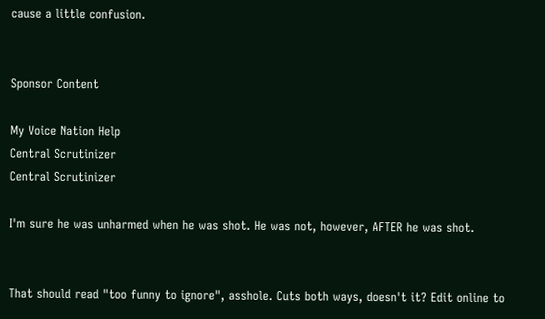cause a little confusion.


Sponsor Content

My Voice Nation Help
Central Scrutinizer
Central Scrutinizer

I'm sure he was unharmed when he was shot. He was not, however, AFTER he was shot.


That should read "too funny to ignore", asshole. Cuts both ways, doesn't it? Edit online to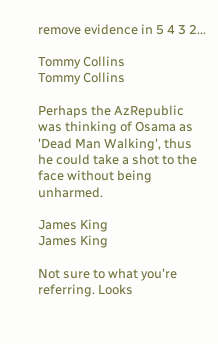remove evidence in 5 4 3 2...

Tommy Collins
Tommy Collins

Perhaps the AzRepublic was thinking of Osama as 'Dead Man Walking', thus he could take a shot to the face without being unharmed.

James King
James King

Not sure to what you're referring. Looks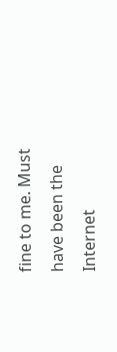fine to me. Must have been the Internet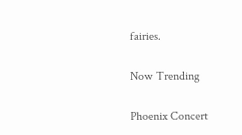fairies.

Now Trending

Phoenix Concert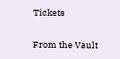Tickets

From the Vault